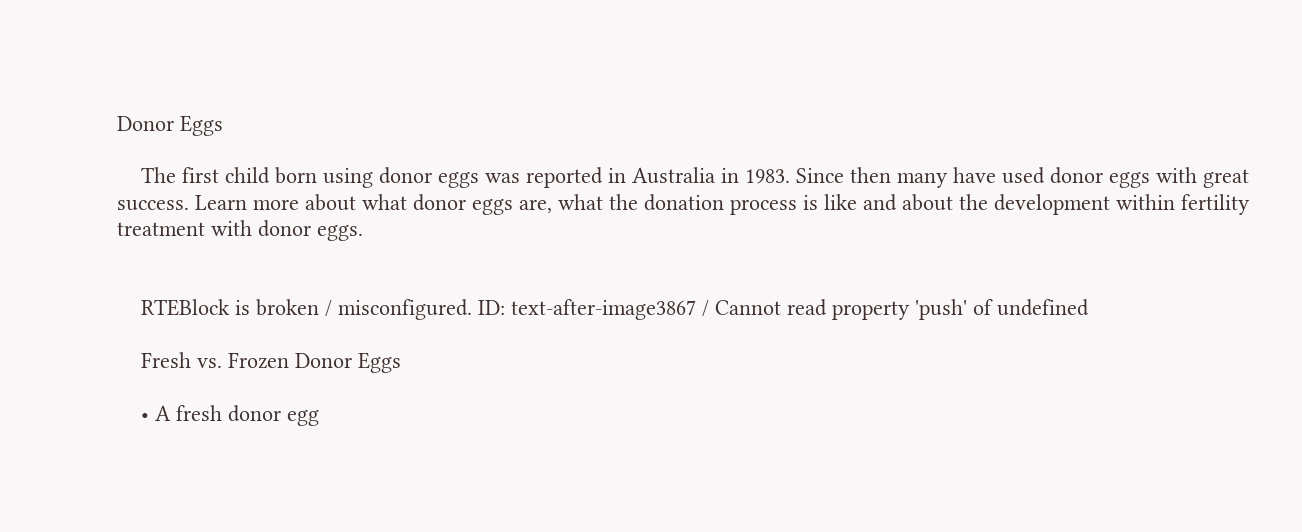Donor Eggs

    The first child born using donor eggs was reported in Australia in 1983. Since then many have used donor eggs with great success. Learn more about what donor eggs are, what the donation process is like and about the development within fertility treatment with donor eggs.


    RTEBlock is broken / misconfigured. ID: text-after-image3867 / Cannot read property 'push' of undefined

    Fresh vs. Frozen Donor Eggs

    • A fresh donor egg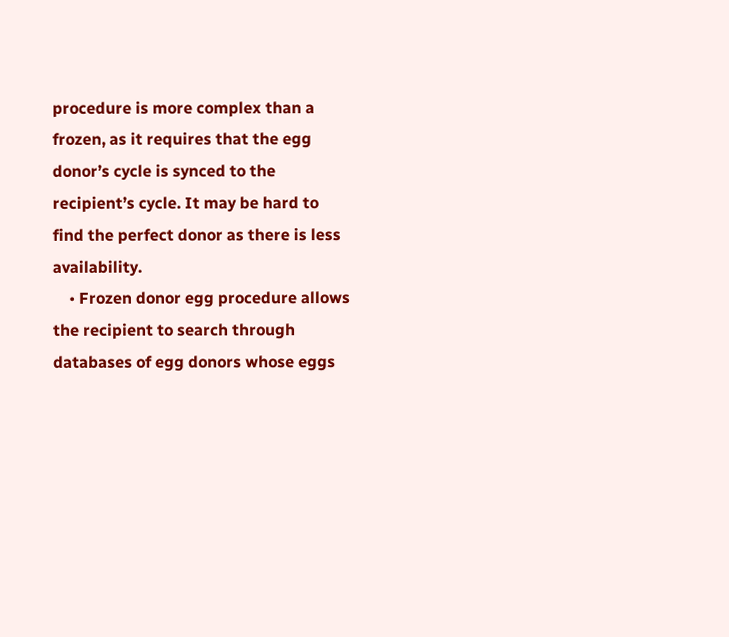procedure is more complex than a frozen, as it requires that the egg donor’s cycle is synced to the recipient’s cycle. It may be hard to find the perfect donor as there is less availability.
    • Frozen donor egg procedure allows the recipient to search through databases of egg donors whose eggs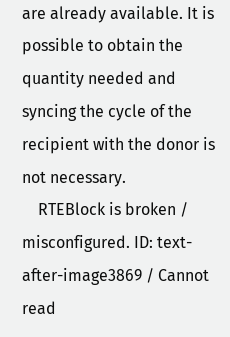are already available. It is possible to obtain the quantity needed and syncing the cycle of the recipient with the donor is not necessary.
    RTEBlock is broken / misconfigured. ID: text-after-image3869 / Cannot read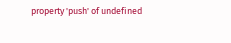property 'push' of undefined